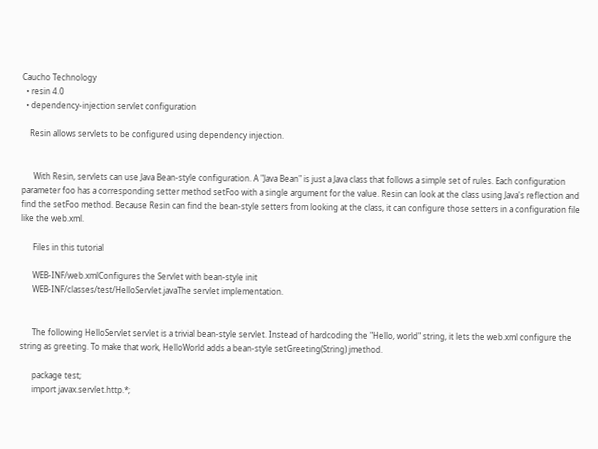Caucho Technology
  • resin 4.0
  • dependency-injection servlet configuration

    Resin allows servlets to be configured using dependency injection.


      With Resin, servlets can use Java Bean-style configuration. A "Java Bean" is just a Java class that follows a simple set of rules. Each configuration parameter foo has a corresponding setter method setFoo with a single argument for the value. Resin can look at the class using Java's reflection and find the setFoo method. Because Resin can find the bean-style setters from looking at the class, it can configure those setters in a configuration file like the web.xml.

      Files in this tutorial

      WEB-INF/web.xmlConfigures the Servlet with bean-style init
      WEB-INF/classes/test/HelloServlet.javaThe servlet implementation.


      The following HelloServlet servlet is a trivial bean-style servlet. Instead of hardcoding the "Hello, world" string, it lets the web.xml configure the string as greeting. To make that work, HelloWorld adds a bean-style setGreeting(String) jmethod.

      package test;
      import javax.servlet.http.*;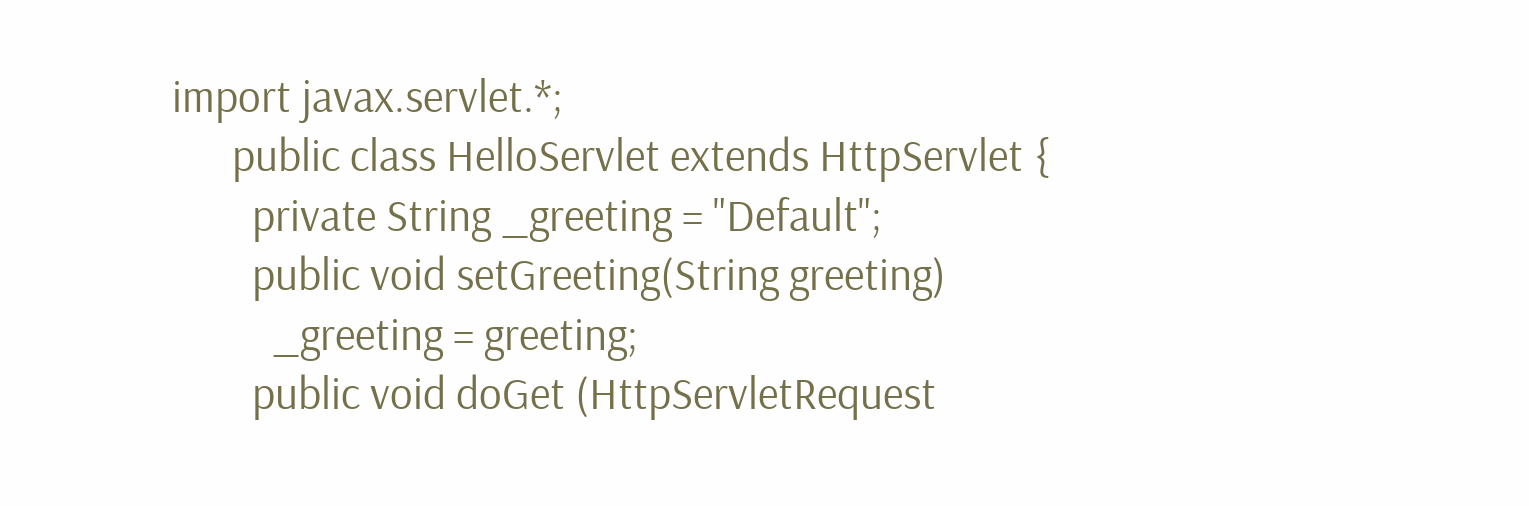import javax.servlet.*;
      public class HelloServlet extends HttpServlet {
        private String _greeting = "Default";
        public void setGreeting(String greeting)
          _greeting = greeting;
        public void doGet (HttpServletRequest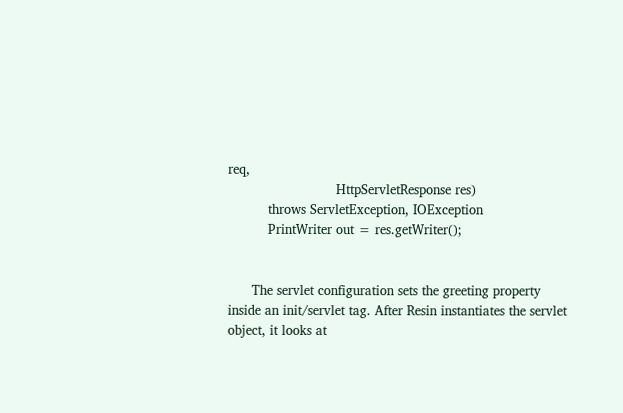req,
                           HttpServletResponse res)
          throws ServletException, IOException
          PrintWriter out = res.getWriter();


      The servlet configuration sets the greeting property inside an init/servlet tag. After Resin instantiates the servlet object, it looks at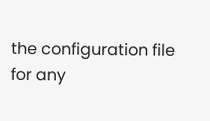the configuration file for any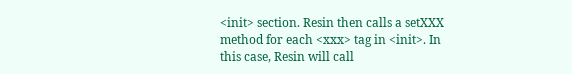<init> section. Resin then calls a setXXX method for each <xxx> tag in <init>. In this case, Resin will call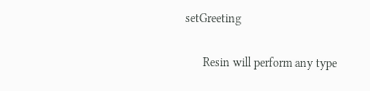setGreeting

      Resin will perform any type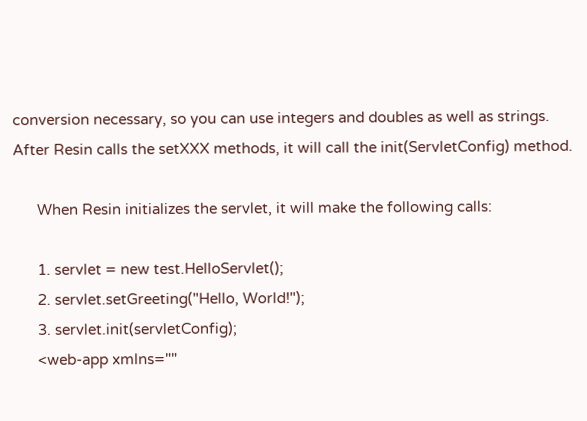conversion necessary, so you can use integers and doubles as well as strings. After Resin calls the setXXX methods, it will call the init(ServletConfig) method.

      When Resin initializes the servlet, it will make the following calls:

      1. servlet = new test.HelloServlet();
      2. servlet.setGreeting("Hello, World!");
      3. servlet.init(servletConfig);
      <web-app xmlns=""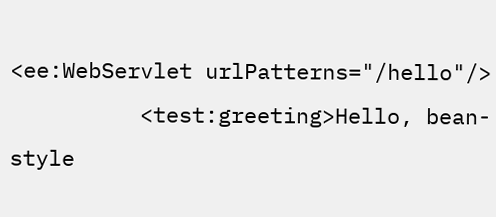<ee:WebServlet urlPatterns="/hello"/>
          <test:greeting>Hello, bean-style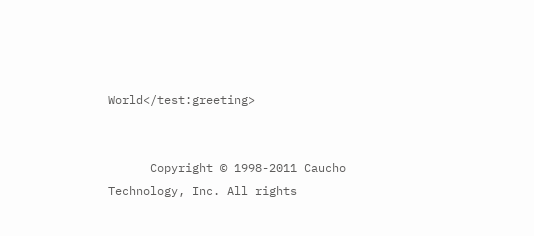World</test:greeting>


      Copyright © 1998-2011 Caucho Technology, Inc. All rights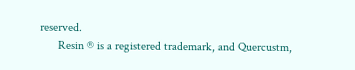reserved.
      Resin ® is a registered trademark, and Quercustm,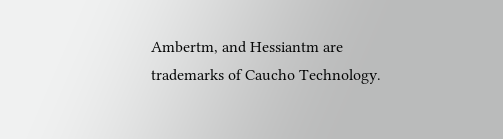Ambertm, and Hessiantm are trademarks of Caucho Technology.